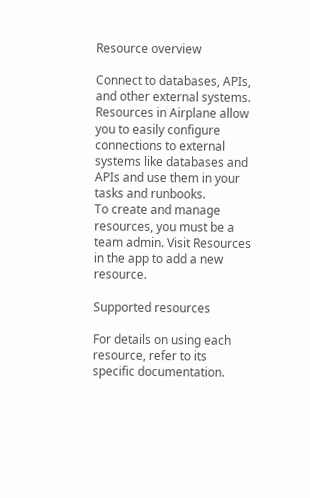Resource overview

Connect to databases, APIs, and other external systems.
Resources in Airplane allow you to easily configure connections to external systems like databases and APIs and use them in your tasks and runbooks.
To create and manage resources, you must be a team admin. Visit Resources in the app to add a new resource.

Supported resources

For details on using each resource, refer to its specific documentation.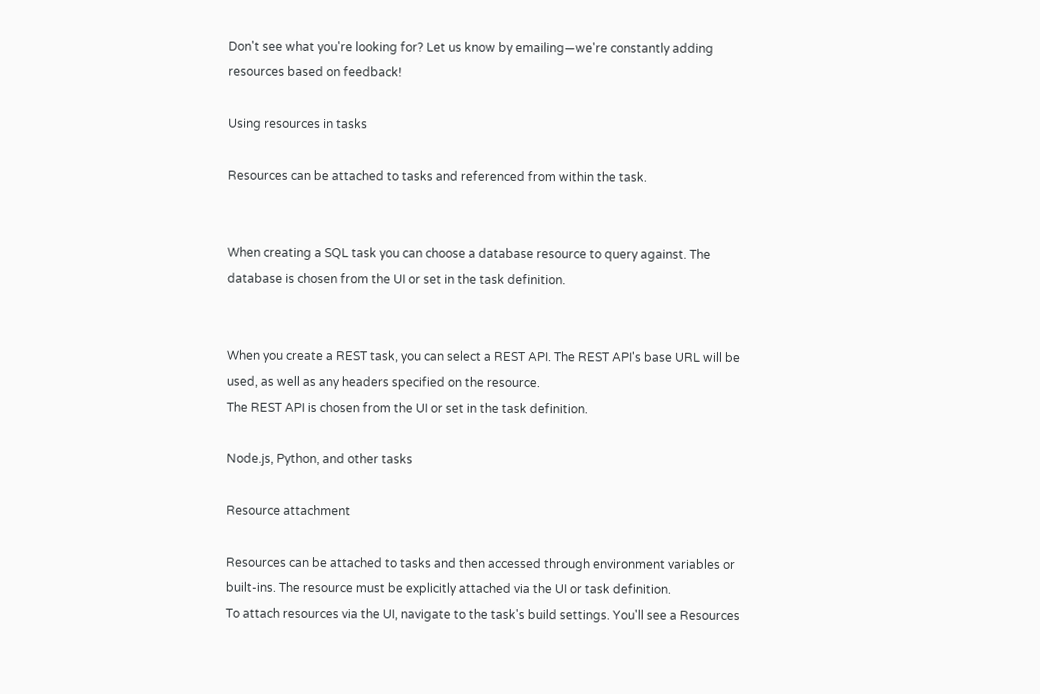Don't see what you're looking for? Let us know by emailing—we're constantly adding resources based on feedback!

Using resources in tasks

Resources can be attached to tasks and referenced from within the task.


When creating a SQL task you can choose a database resource to query against. The database is chosen from the UI or set in the task definition.


When you create a REST task, you can select a REST API. The REST API's base URL will be used, as well as any headers specified on the resource.
The REST API is chosen from the UI or set in the task definition.

Node.js, Python, and other tasks

Resource attachment

Resources can be attached to tasks and then accessed through environment variables or built-ins. The resource must be explicitly attached via the UI or task definition.
To attach resources via the UI, navigate to the task's build settings. You'll see a Resources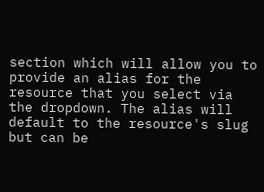section which will allow you to provide an alias for the resource that you select via the dropdown. The alias will default to the resource's slug but can be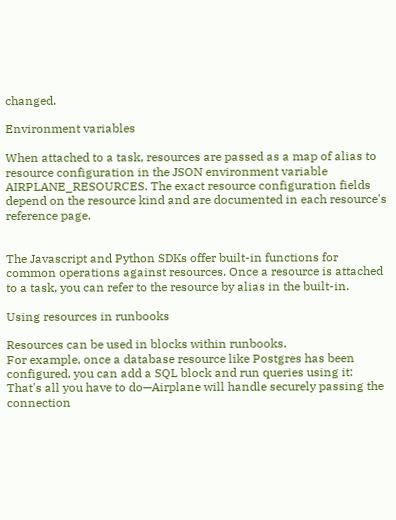changed.

Environment variables

When attached to a task, resources are passed as a map of alias to resource configuration in the JSON environment variable AIRPLANE_RESOURCES. The exact resource configuration fields depend on the resource kind and are documented in each resource's reference page.


The Javascript and Python SDKs offer built-in functions for common operations against resources. Once a resource is attached to a task, you can refer to the resource by alias in the built-in.

Using resources in runbooks

Resources can be used in blocks within runbooks.
For example, once a database resource like Postgres has been configured, you can add a SQL block and run queries using it:
That's all you have to do—Airplane will handle securely passing the connection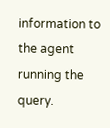information to the agent running the query.